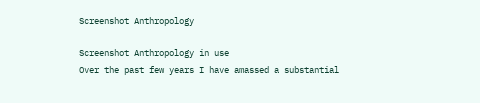Screenshot Anthropology

Screenshot Anthropology in use
Over the past few years I have amassed a substantial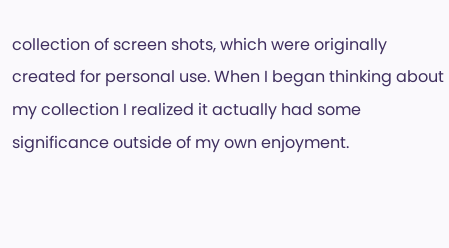collection of screen shots, which were originally created for personal use. When I began thinking about my collection I realized it actually had some significance outside of my own enjoyment.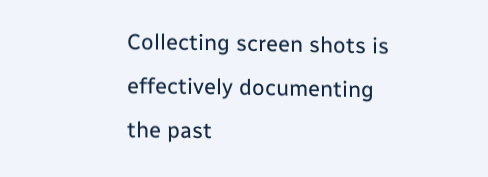Collecting screen shots is effectively documenting the past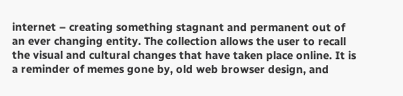internet – creating something stagnant and permanent out of an ever changing entity. The collection allows the user to recall the visual and cultural changes that have taken place online. It is a reminder of memes gone by, old web browser design, and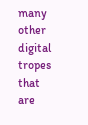many other digital tropes that are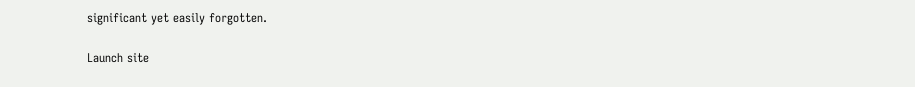significant yet easily forgotten.

Launch site